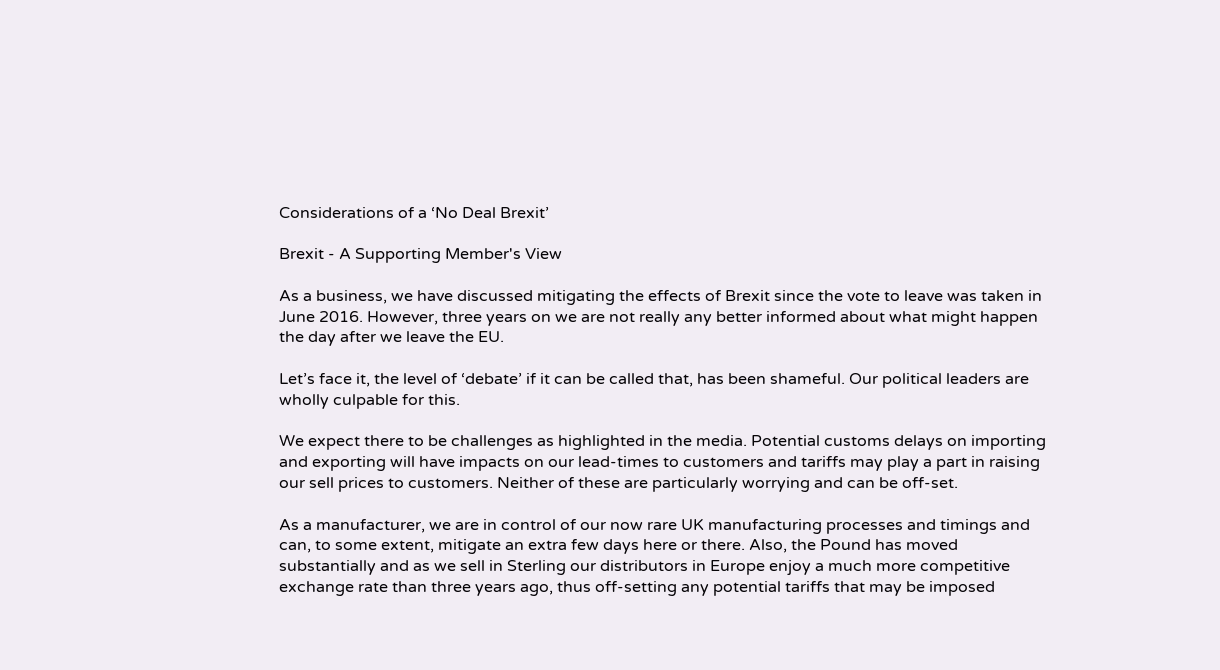Considerations of a ‘No Deal Brexit’

Brexit - A Supporting Member's View

As a business, we have discussed mitigating the effects of Brexit since the vote to leave was taken in June 2016. However, three years on we are not really any better informed about what might happen the day after we leave the EU.

Let’s face it, the level of ‘debate’ if it can be called that, has been shameful. Our political leaders are wholly culpable for this.

We expect there to be challenges as highlighted in the media. Potential customs delays on importing and exporting will have impacts on our lead-times to customers and tariffs may play a part in raising our sell prices to customers. Neither of these are particularly worrying and can be off-set.

As a manufacturer, we are in control of our now rare UK manufacturing processes and timings and can, to some extent, mitigate an extra few days here or there. Also, the Pound has moved substantially and as we sell in Sterling our distributors in Europe enjoy a much more competitive exchange rate than three years ago, thus off-setting any potential tariffs that may be imposed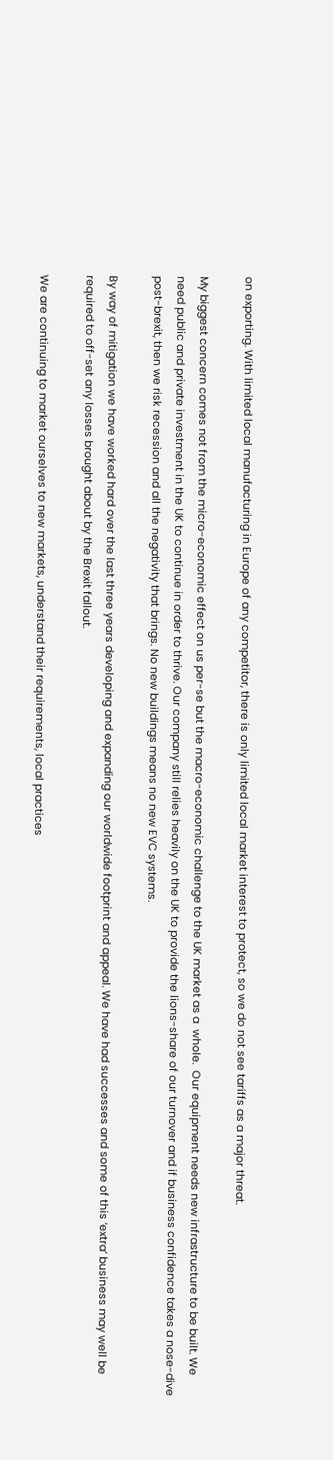on exporting. With limited local manufacturing in Europe of any competitor, there is only limited local market interest to protect, so we do not see tariffs as a major threat.

My biggest concern comes not from the micro-economic effect on us per-se but the macro-economic challenge to the UK market as a  whole.  Our equipment needs new infrastructure to be built. We need public and private investment in the UK to continue in order to thrive. Our company still relies heavily on the UK to provide the lions-share of our turnover and if business confidence takes a nose-dive post-brexit, then we risk recession and all the negativity that brings. No new buildings means no new EVC systems.

By way of mitigation we have worked hard over the last three years developing and expanding our worldwide footprint and appeal. We have had successes and some of this ‘extra’ business may well be required to off-set any losses brought about by the Brexit fallout.

We are continuing to market ourselves to new markets, understand their requirements, local practices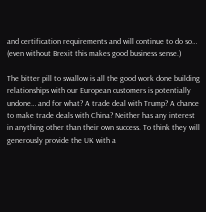and certification requirements and will continue to do so… (even without Brexit this makes good business sense.)

The bitter pill to swallow is all the good work done building relationships with our European customers is potentially undone… and for what? A trade deal with Trump? A chance to make trade deals with China? Neither has any interest in anything other than their own success. To think they will generously provide the UK with a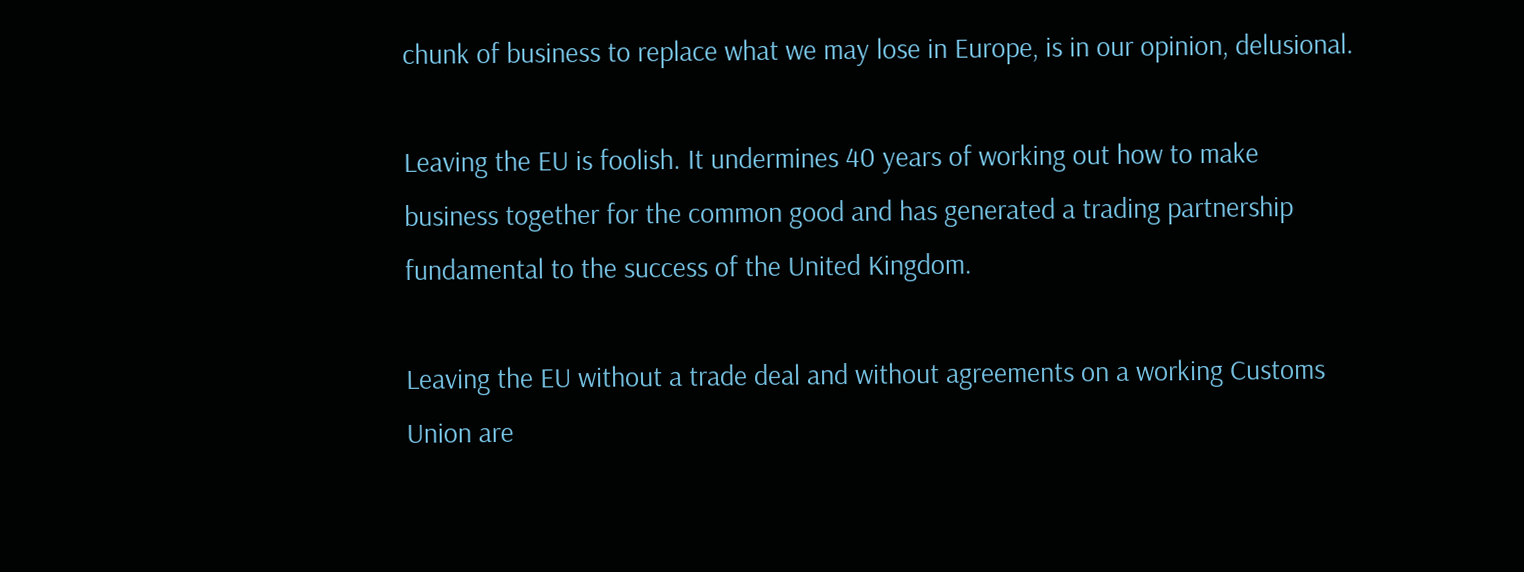chunk of business to replace what we may lose in Europe, is in our opinion, delusional.

Leaving the EU is foolish. It undermines 40 years of working out how to make business together for the common good and has generated a trading partnership fundamental to the success of the United Kingdom.

Leaving the EU without a trade deal and without agreements on a working Customs Union are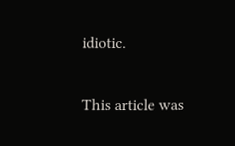idiotic.


This article was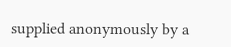supplied anonymously by a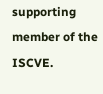supporting member of the ISCVE.